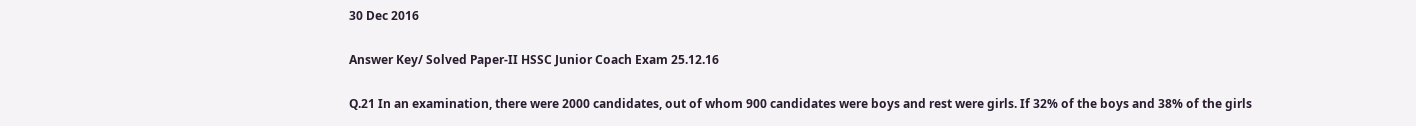30 Dec 2016

Answer Key/ Solved Paper-II HSSC Junior Coach Exam 25.12.16

Q.21 In an examination, there were 2000 candidates, out of whom 900 candidates were boys and rest were girls. If 32% of the boys and 38% of the girls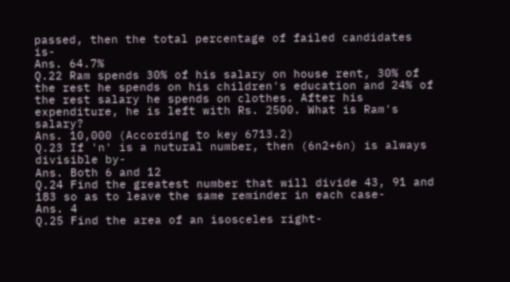passed, then the total percentage of failed candidates is-
Ans. 64.7%
Q.22 Ram spends 30% of his salary on house rent, 30% of the rest he spends on his children's education and 24% of the rest salary he spends on clothes. After his expenditure, he is left with Rs. 2500. What is Ram's salary?
Ans. 10,000 (According to key 6713.2)
Q.23 If 'n' is a nutural number, then (6n2+6n) is always divisible by-
Ans. Both 6 and 12
Q.24 Find the greatest number that will divide 43, 91 and 183 so as to leave the same reminder in each case-
Ans. 4
Q.25 Find the area of an isosceles right-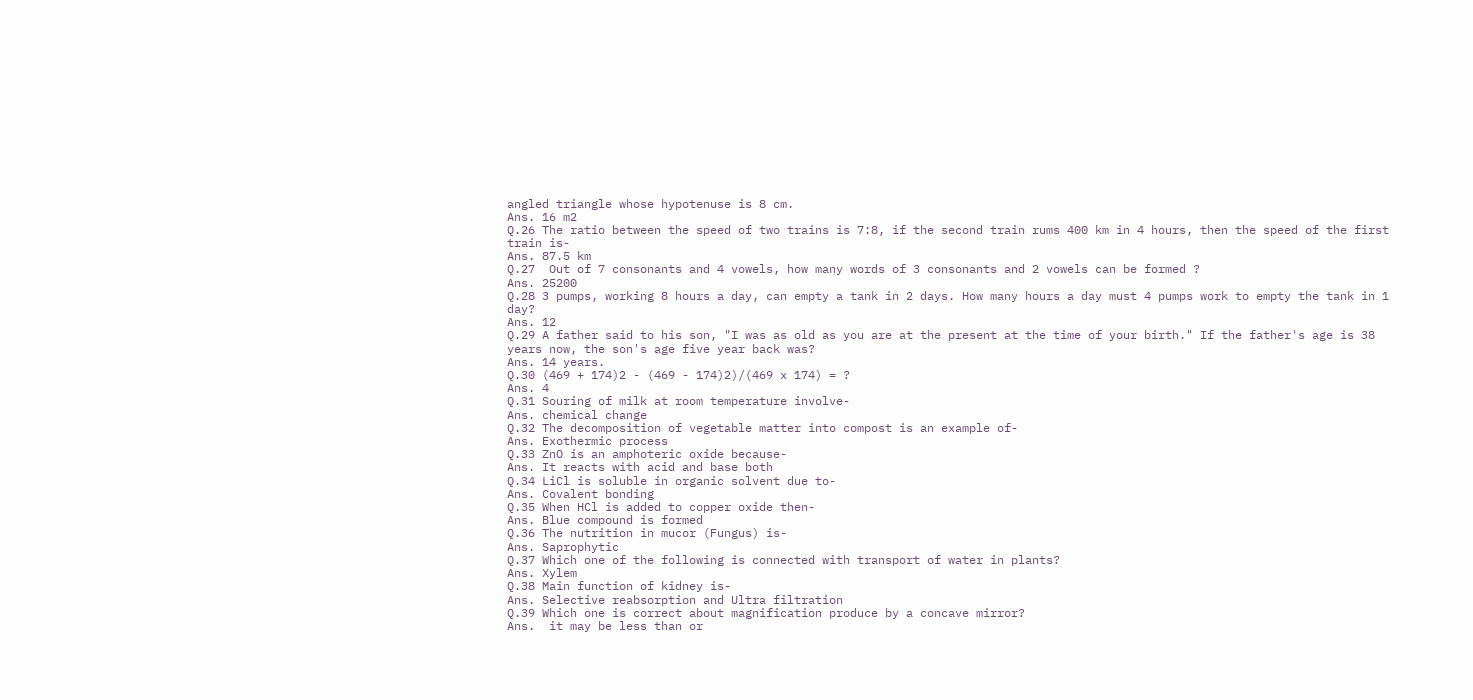angled triangle whose hypotenuse is 8 cm.
Ans. 16 m2
Q.26 The ratio between the speed of two trains is 7:8, if the second train rums 400 km in 4 hours, then the speed of the first train is-
Ans. 87.5 km
Q.27  Out of 7 consonants and 4 vowels, how many words of 3 consonants and 2 vowels can be formed ?
Ans. 25200
Q.28 3 pumps, working 8 hours a day, can empty a tank in 2 days. How many hours a day must 4 pumps work to empty the tank in 1 day?
Ans. 12
Q.29 A father said to his son, "I was as old as you are at the present at the time of your birth." If the father's age is 38 years now, the son's age five year back was?
Ans. 14 years.
Q.30 (469 + 174)2 - (469 - 174)2)/(469 x 174) = ?
Ans. 4
Q.31 Souring of milk at room temperature involve-
Ans. chemical change
Q.32 The decomposition of vegetable matter into compost is an example of-
Ans. Exothermic process
Q.33 ZnO is an amphoteric oxide because-
Ans. It reacts with acid and base both
Q.34 LiCl is soluble in organic solvent due to-
Ans. Covalent bonding
Q.35 When HCl is added to copper oxide then-
Ans. Blue compound is formed
Q.36 The nutrition in mucor (Fungus) is-
Ans. Saprophytic
Q.37 Which one of the following is connected with transport of water in plants?
Ans. Xylem
Q.38 Main function of kidney is-
Ans. Selective reabsorption and Ultra filtration
Q.39 Which one is correct about magnification produce by a concave mirror?
Ans.  it may be less than or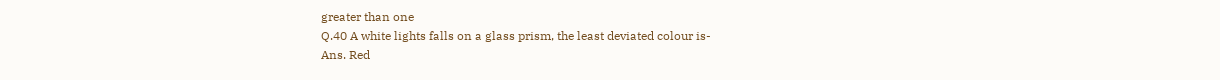greater than one
Q.40 A white lights falls on a glass prism, the least deviated colour is-
Ans. Red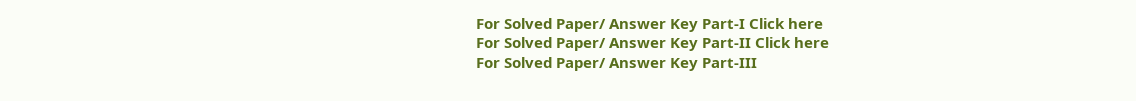For Solved Paper/ Answer Key Part-I Click here
For Solved Paper/ Answer Key Part-II Click here
For Solved Paper/ Answer Key Part-III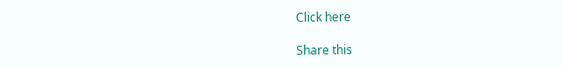Click here

Share this